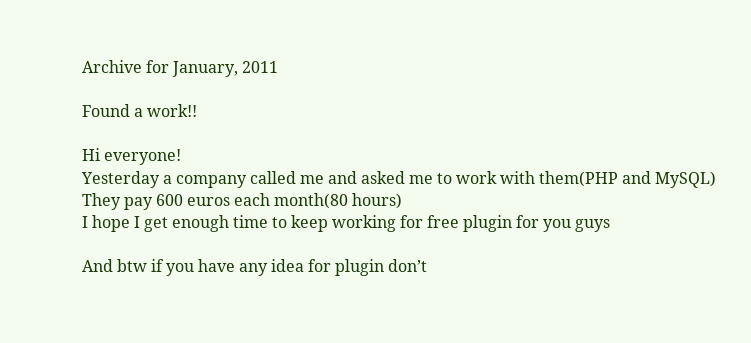Archive for January, 2011

Found a work!!

Hi everyone!
Yesterday a company called me and asked me to work with them(PHP and MySQL)
They pay 600 euros each month(80 hours)
I hope I get enough time to keep working for free plugin for you guys

And btw if you have any idea for plugin don’t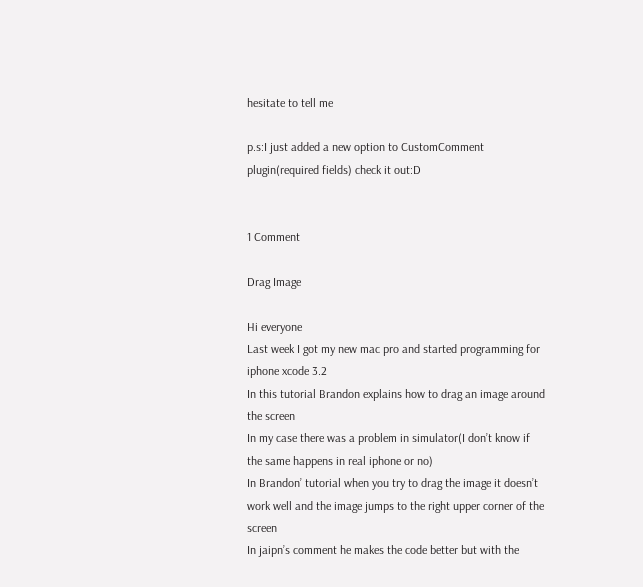hesitate to tell me

p.s:I just added a new option to CustomComment plugin(required fields) check it out:D


1 Comment

Drag Image

Hi everyone
Last week I got my new mac pro and started programming for iphone xcode 3.2
In this tutorial Brandon explains how to drag an image around the screen
In my case there was a problem in simulator(I don’t know if the same happens in real iphone or no)
In Brandon’ tutorial when you try to drag the image it doesn’t work well and the image jumps to the right upper corner of the screen
In jaipn’s comment he makes the code better but with the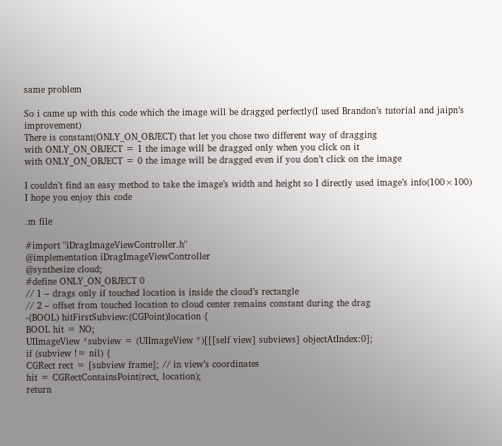same problem

So i came up with this code which the image will be dragged perfectly(I used Brandon’s tutorial and jaipn’s improvement)
There is constant(ONLY_ON_OBJECT) that let you chose two different way of dragging
with ONLY_ON_OBJECT = 1 the image will be dragged only when you click on it
with ONLY_ON_OBJECT = 0 the image will be dragged even if you don’t click on the image

I couldn’t find an easy method to take the image’s width and height so I directly used image’s info(100×100)
I hope you enjoy this code

.m file

#import "iDragImageViewController.h"
@implementation iDragImageViewController
@synthesize cloud;
#define ONLY_ON_OBJECT 0
// 1 – drags only if touched location is inside the cloud’s rectangle
// 2 – offset from touched location to cloud center remains constant during the drag
-(BOOL) hitFirstSubview:(CGPoint)location {
BOOL hit = NO;
UIImageView *subview = (UIImageView *)[[[self view] subviews] objectAtIndex:0];
if (subview != nil) {
CGRect rect = [subview frame]; // in view’s coordinates
hit = CGRectContainsPoint(rect, location);
return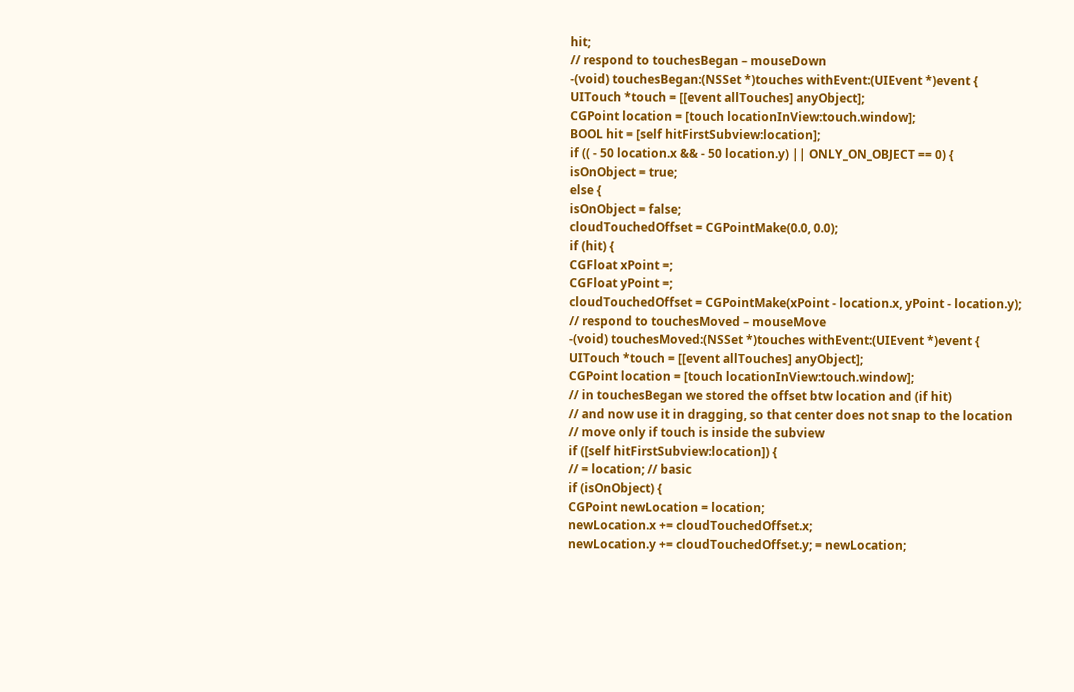hit;
// respond to touchesBegan – mouseDown
-(void) touchesBegan:(NSSet *)touches withEvent:(UIEvent *)event {
UITouch *touch = [[event allTouches] anyObject];
CGPoint location = [touch locationInView:touch.window];
BOOL hit = [self hitFirstSubview:location];
if (( - 50 location.x && - 50 location.y) || ONLY_ON_OBJECT == 0) {
isOnObject = true;
else {
isOnObject = false;
cloudTouchedOffset = CGPointMake(0.0, 0.0);
if (hit) {
CGFloat xPoint =;
CGFloat yPoint =;
cloudTouchedOffset = CGPointMake(xPoint - location.x, yPoint - location.y);
// respond to touchesMoved – mouseMove
-(void) touchesMoved:(NSSet *)touches withEvent:(UIEvent *)event {
UITouch *touch = [[event allTouches] anyObject];
CGPoint location = [touch locationInView:touch.window];
// in touchesBegan we stored the offset btw location and (if hit)
// and now use it in dragging, so that center does not snap to the location
// move only if touch is inside the subview
if ([self hitFirstSubview:location]) {
// = location; // basic
if (isOnObject) {
CGPoint newLocation = location;
newLocation.x += cloudTouchedOffset.x;
newLocation.y += cloudTouchedOffset.y; = newLocation;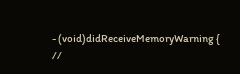- (void)didReceiveMemoryWarning {
//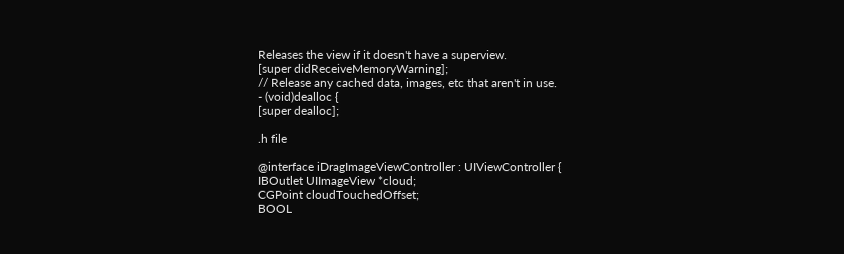Releases the view if it doesn't have a superview.
[super didReceiveMemoryWarning];
// Release any cached data, images, etc that aren't in use.
- (void)dealloc {
[super dealloc];

.h file

@interface iDragImageViewController : UIViewController {
IBOutlet UIImageView *cloud;
CGPoint cloudTouchedOffset;
BOOL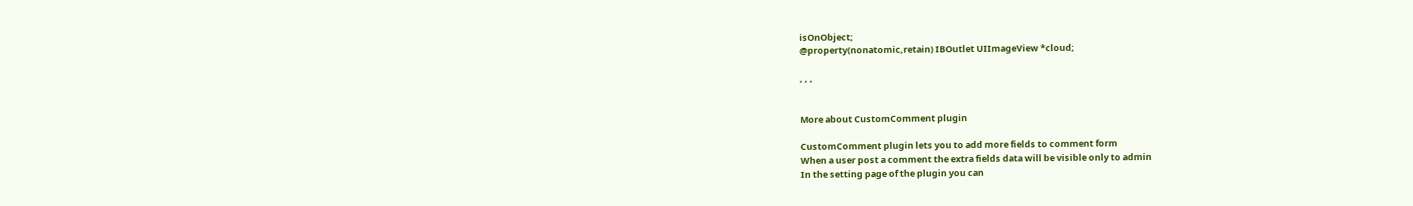isOnObject;
@property(nonatomic,retain) IBOutlet UIImageView *cloud;

, , ,


More about CustomComment plugin

CustomComment plugin lets you to add more fields to comment form
When a user post a comment the extra fields data will be visible only to admin
In the setting page of the plugin you can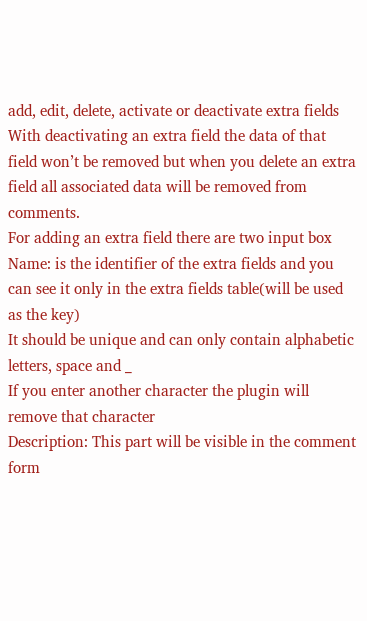add, edit, delete, activate or deactivate extra fields
With deactivating an extra field the data of that field won’t be removed but when you delete an extra field all associated data will be removed from comments.
For adding an extra field there are two input box
Name: is the identifier of the extra fields and you can see it only in the extra fields table(will be used as the key)
It should be unique and can only contain alphabetic letters, space and _
If you enter another character the plugin will remove that character
Description: This part will be visible in the comment form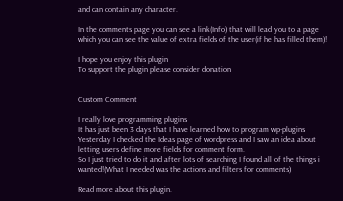and can contain any character.

In the comments page you can see a link(Info) that will lead you to a page which you can see the value of extra fields of the user(if he has filled them)!

I hope you enjoy this plugin
To support the plugin please consider donation


Custom Comment

I really love programming plugins
It has just been 3 days that I have learned how to program wp-plugins
Yesterday I checked the Ideas page of wordpress and I saw an idea about letting users define more fields for comment form.
So I just tried to do it and after lots of searching I found all of the things i wanted!(What I needed was the actions and filters for comments)

Read more about this plugin.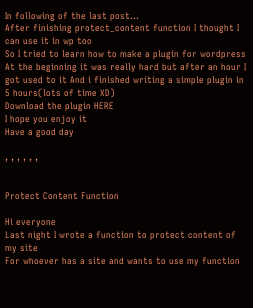In following of the last post…
After finishing protect_content function I thought I can use it in wp too
So I tried to learn how to make a plugin for wordpress
At the beginning it was really hard but after an hour I got used to it And i finished writing a simple plugin in 5 hours(lots of time XD)
Download the plugin HERE
I hope you enjoy it
Have a good day

, , , , , ,


Protect Content Function

Hi everyone
Last night I wrote a function to protect content of my site
For whoever has a site and wants to use my function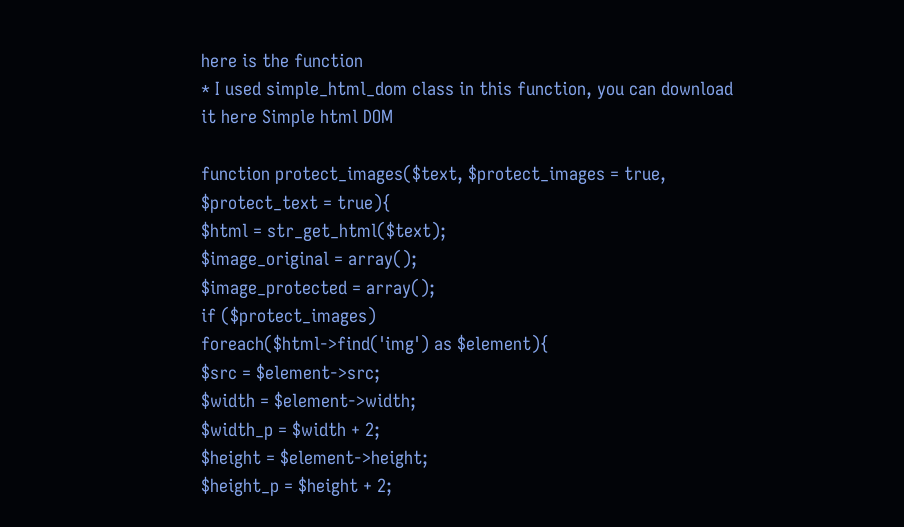here is the function
* I used simple_html_dom class in this function, you can download it here Simple html DOM

function protect_images($text, $protect_images = true, $protect_text = true){
$html = str_get_html($text);
$image_original = array();
$image_protected = array();
if ($protect_images)
foreach($html->find('img') as $element){
$src = $element->src;
$width = $element->width;
$width_p = $width + 2;
$height = $element->height;
$height_p = $height + 2;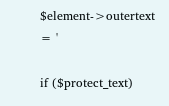$element->outertext = '

if ($protect_text)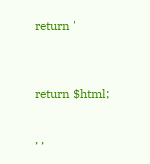return '


return $html;

, ,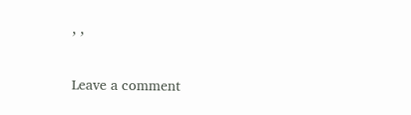, ,

Leave a comment